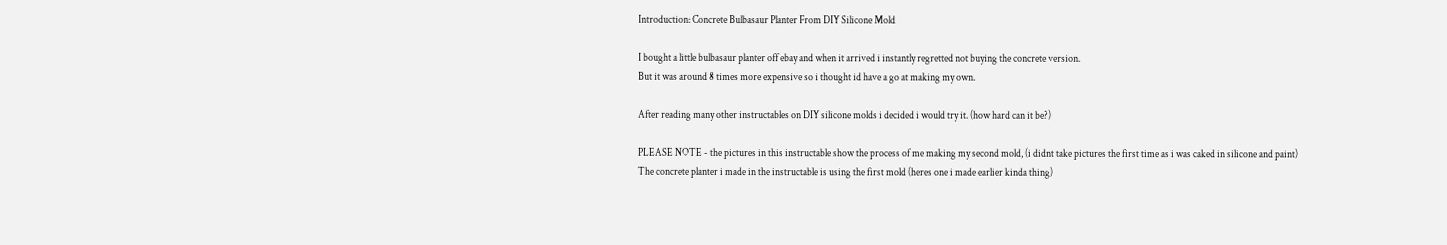Introduction: Concrete Bulbasaur Planter From DIY Silicone Mold

I bought a little bulbasaur planter off ebay and when it arrived i instantly regretted not buying the concrete version.
But it was around 8 times more expensive so i thought id have a go at making my own.

After reading many other instructables on DIY silicone molds i decided i would try it. (how hard can it be?)

PLEASE NOTE - the pictures in this instructable show the process of me making my second mold, (i didnt take pictures the first time as i was caked in silicone and paint)
The concrete planter i made in the instructable is using the first mold (heres one i made earlier kinda thing)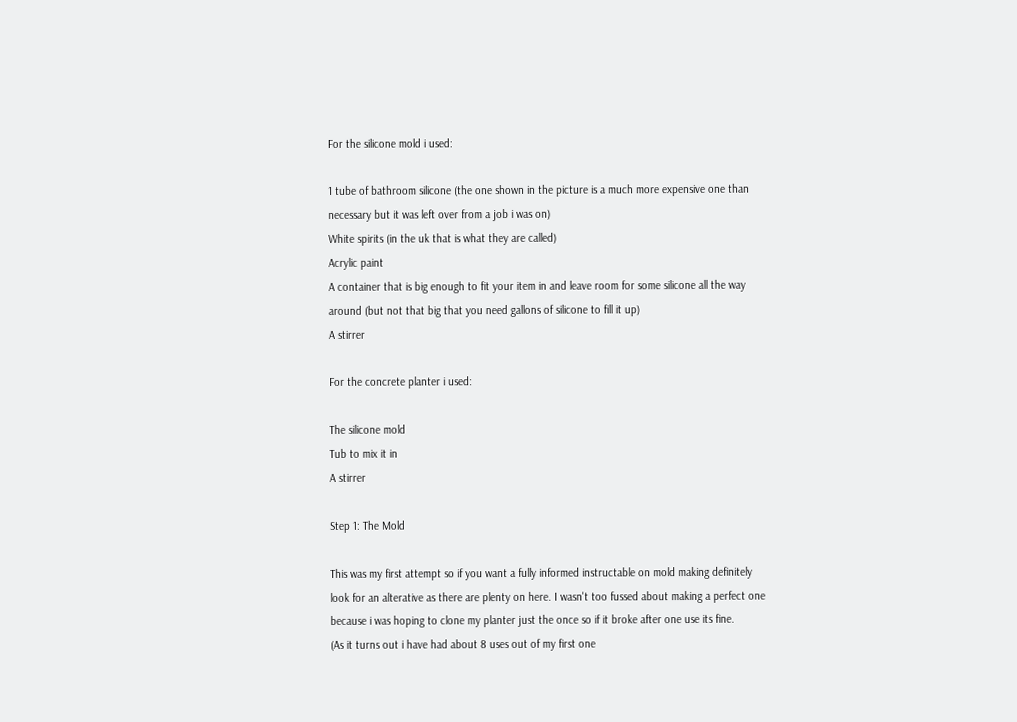For the silicone mold i used:

1 tube of bathroom silicone (the one shown in the picture is a much more expensive one than necessary but it was left over from a job i was on)
White spirits (in the uk that is what they are called)
Acrylic paint
A container that is big enough to fit your item in and leave room for some silicone all the way around (but not that big that you need gallons of silicone to fill it up)
A stirrer

For the concrete planter i used:

The silicone mold
Tub to mix it in
A stirrer

Step 1: The Mold

This was my first attempt so if you want a fully informed instructable on mold making definitely look for an alterative as there are plenty on here. I wasn't too fussed about making a perfect one because i was hoping to clone my planter just the once so if it broke after one use its fine.
(As it turns out i have had about 8 uses out of my first one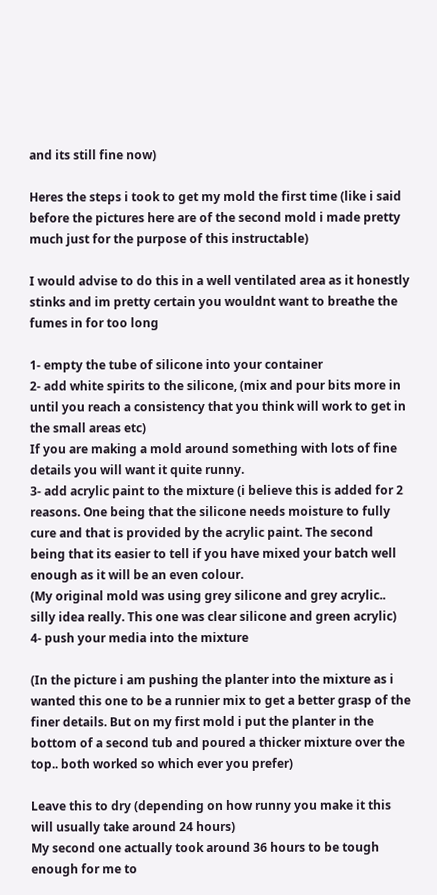and its still fine now)

Heres the steps i took to get my mold the first time (like i said before the pictures here are of the second mold i made pretty much just for the purpose of this instructable)

I would advise to do this in a well ventilated area as it honestly stinks and im pretty certain you wouldnt want to breathe the fumes in for too long

1- empty the tube of silicone into your container
2- add white spirits to the silicone, (mix and pour bits more in until you reach a consistency that you think will work to get in the small areas etc)
If you are making a mold around something with lots of fine details you will want it quite runny.
3- add acrylic paint to the mixture (i believe this is added for 2 reasons. One being that the silicone needs moisture to fully cure and that is provided by the acrylic paint. The second being that its easier to tell if you have mixed your batch well enough as it will be an even colour.
(My original mold was using grey silicone and grey acrylic.. silly idea really. This one was clear silicone and green acrylic)
4- push your media into the mixture

(In the picture i am pushing the planter into the mixture as i wanted this one to be a runnier mix to get a better grasp of the finer details. But on my first mold i put the planter in the bottom of a second tub and poured a thicker mixture over the top.. both worked so which ever you prefer)

Leave this to dry (depending on how runny you make it this will usually take around 24 hours)
My second one actually took around 36 hours to be tough enough for me to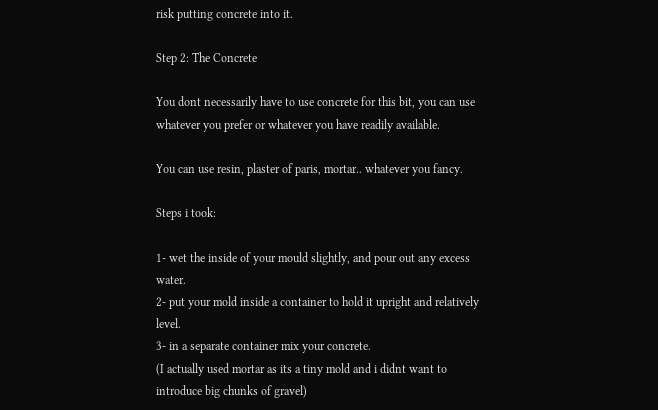risk putting concrete into it.

Step 2: The Concrete

You dont necessarily have to use concrete for this bit, you can use whatever you prefer or whatever you have readily available.

You can use resin, plaster of paris, mortar.. whatever you fancy.

Steps i took:

1- wet the inside of your mould slightly, and pour out any excess water.
2- put your mold inside a container to hold it upright and relatively level.
3- in a separate container mix your concrete.
(I actually used mortar as its a tiny mold and i didnt want to introduce big chunks of gravel)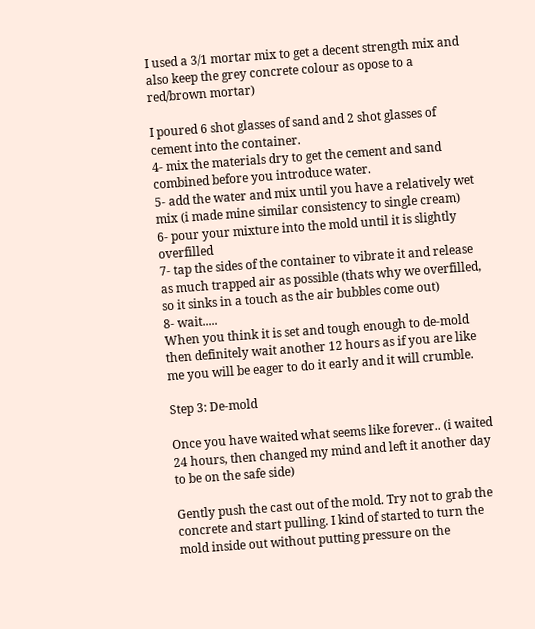I used a 3/1 mortar mix to get a decent strength mix and also keep the grey concrete colour as opose to a red/brown mortar)

I poured 6 shot glasses of sand and 2 shot glasses of cement into the container.
4- mix the materials dry to get the cement and sand combined before you introduce water.
5- add the water and mix until you have a relatively wet mix (i made mine similar consistency to single cream)
6- pour your mixture into the mold until it is slightly overfilled
7- tap the sides of the container to vibrate it and release as much trapped air as possible (thats why we overfilled, so it sinks in a touch as the air bubbles come out)
8- wait.....
When you think it is set and tough enough to de-mold then definitely wait another 12 hours as if you are like me you will be eager to do it early and it will crumble.

Step 3: De-mold

Once you have waited what seems like forever.. (i waited 24 hours, then changed my mind and left it another day to be on the safe side)

Gently push the cast out of the mold. Try not to grab the concrete and start pulling. I kind of started to turn the mold inside out without putting pressure on the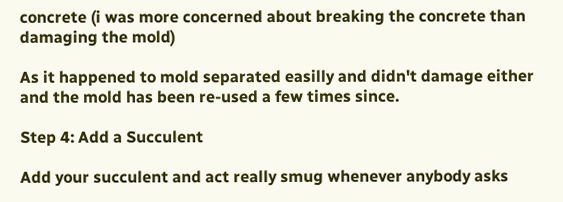concrete (i was more concerned about breaking the concrete than damaging the mold)

As it happened to mold separated easilly and didn't damage either and the mold has been re-used a few times since.

Step 4: Add a Succulent

Add your succulent and act really smug whenever anybody asks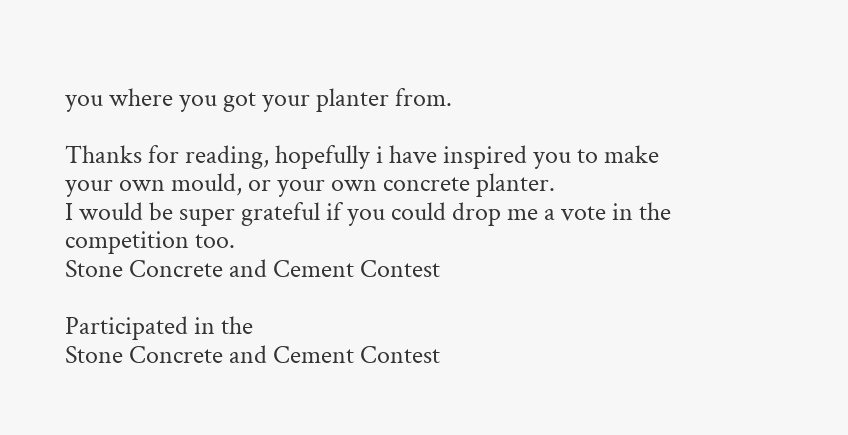you where you got your planter from.

Thanks for reading, hopefully i have inspired you to make your own mould, or your own concrete planter.
I would be super grateful if you could drop me a vote in the competition too.
Stone Concrete and Cement Contest

Participated in the
Stone Concrete and Cement Contest